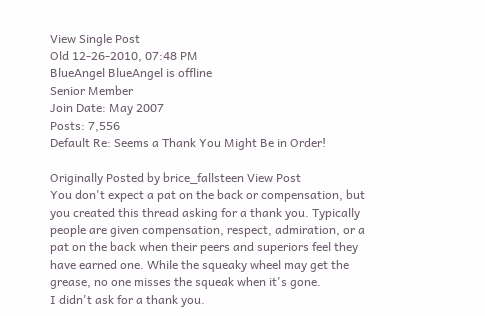View Single Post
Old 12-26-2010, 07:48 PM
BlueAngel BlueAngel is offline
Senior Member
Join Date: May 2007
Posts: 7,556
Default Re: Seems a Thank You Might Be in Order!

Originally Posted by brice_fallsteen View Post
You don't expect a pat on the back or compensation, but you created this thread asking for a thank you. Typically people are given compensation, respect, admiration, or a pat on the back when their peers and superiors feel they have earned one. While the squeaky wheel may get the grease, no one misses the squeak when it's gone.
I didn't ask for a thank you.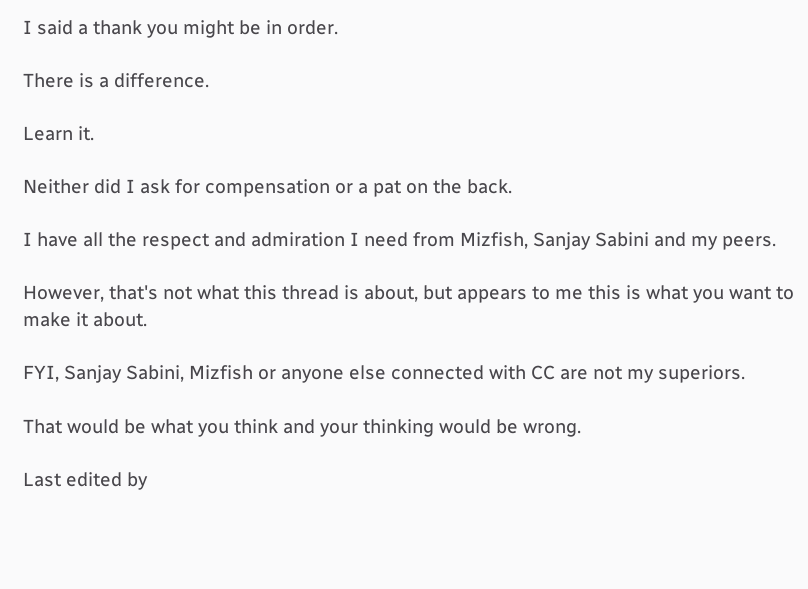I said a thank you might be in order.

There is a difference.

Learn it.

Neither did I ask for compensation or a pat on the back.

I have all the respect and admiration I need from Mizfish, Sanjay Sabini and my peers.

However, that's not what this thread is about, but appears to me this is what you want to make it about.

FYI, Sanjay Sabini, Mizfish or anyone else connected with CC are not my superiors.

That would be what you think and your thinking would be wrong.

Last edited by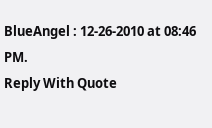BlueAngel : 12-26-2010 at 08:46 PM.
Reply With Quote